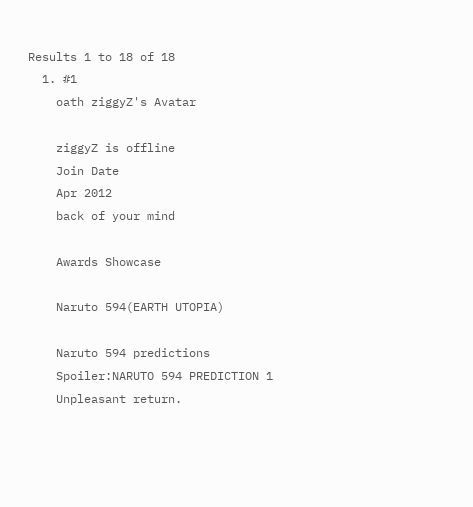Results 1 to 18 of 18
  1. #1
    oath ziggyZ's Avatar

    ziggyZ is offline
    Join Date
    Apr 2012
    back of your mind

    Awards Showcase

    Naruto 594(EARTH UTOPIA)

    Naruto 594 predictions
    Spoiler:NARUTO 594 PREDICTION 1
    Unpleasant return.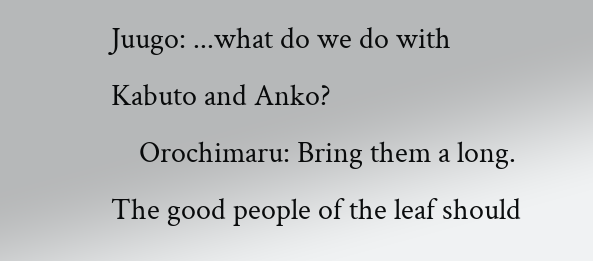Juugo: ...what do we do with Kabuto and Anko?
    Orochimaru: Bring them a long. The good people of the leaf should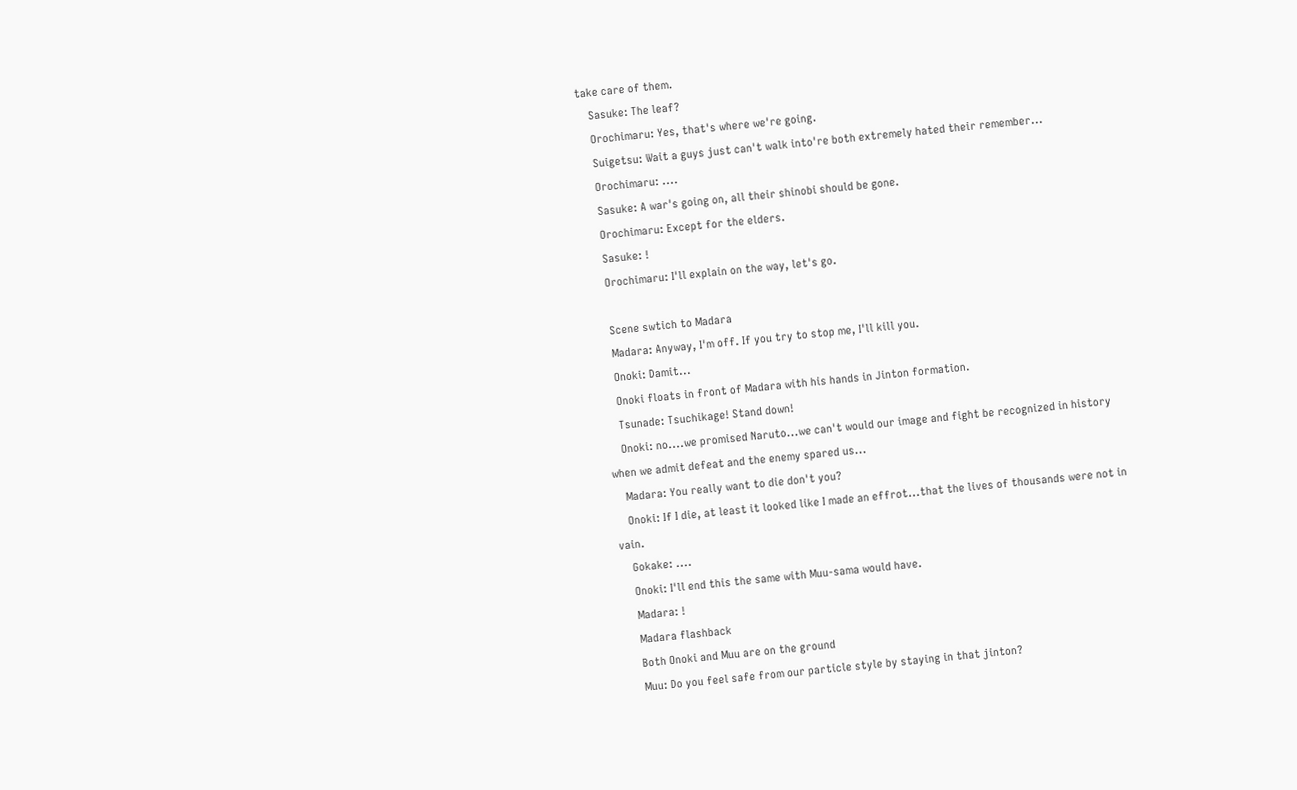take care of them.
    Sasuke: The leaf?
    Orochimaru: Yes, that's where we're going.
    Suigetsu: Wait a guys just can't walk into're both extremely hated their remember...
    Orochimaru: ....
    Sasuke: A war's going on, all their shinobi should be gone.
    Orochimaru: Except for the elders.
    Sasuke: !
    Orochimaru: I'll explain on the way, let's go.

    Scene swtich to Madara
    Madara: Anyway, I'm off. If you try to stop me, I'll kill you.
    Onoki: Damit...
    Onoki floats in front of Madara with his hands in Jinton formation.
    Tsunade: Tsuchikage! Stand down!
    Onoki: no....we promised Naruto...we can't would our image and fight be recognized in history when we admit defeat and the enemy spared us...
    Madara: You really want to die don't you?
    Onoki: If I die, at least it looked like I made an effrot...that the lives of thousands were not in vain.
    Gokake: ....
    Onoki: I'll end this the same with Muu-sama would have.
    Madara: !
    Madara flashback
    Both Onoki and Muu are on the ground
    Muu: Do you feel safe from our particle style by staying in that jinton?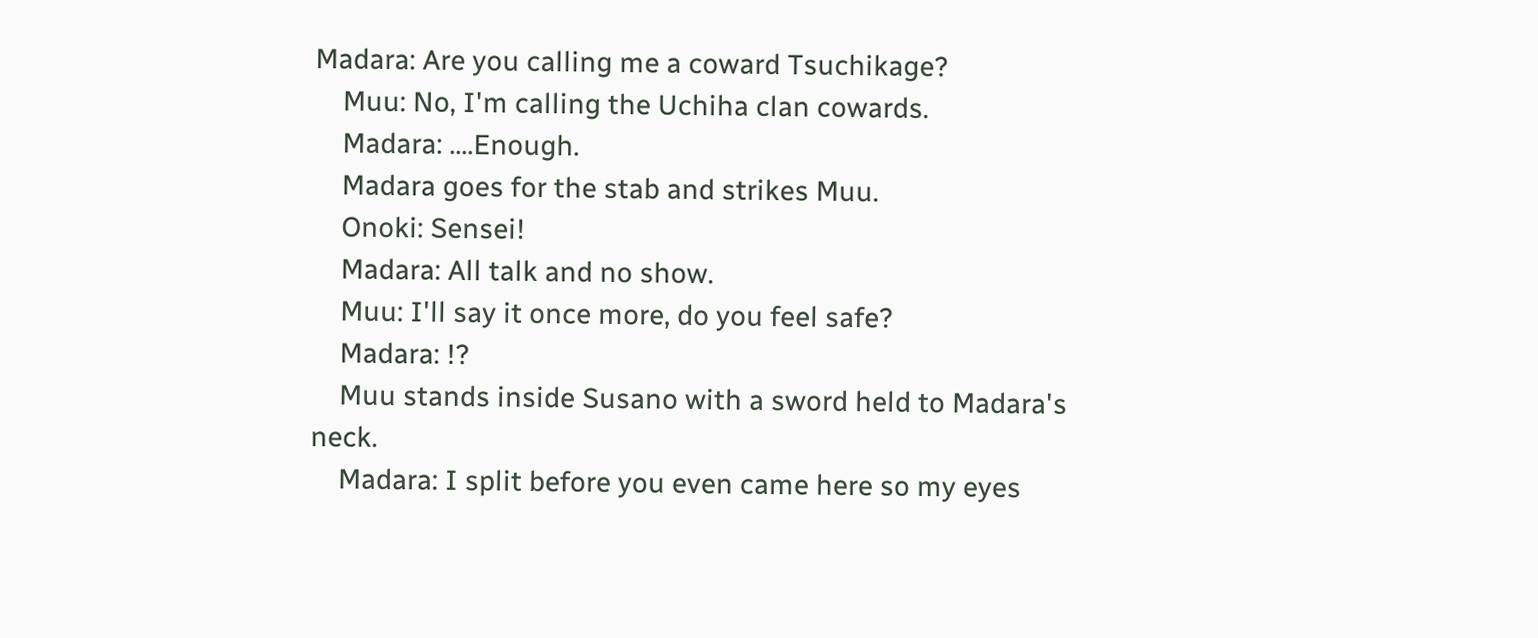Madara: Are you calling me a coward Tsuchikage?
    Muu: No, I'm calling the Uchiha clan cowards.
    Madara: ....Enough.
    Madara goes for the stab and strikes Muu.
    Onoki: Sensei!
    Madara: All talk and no show.
    Muu: I'll say it once more, do you feel safe?
    Madara: !?
    Muu stands inside Susano with a sword held to Madara's neck.
    Madara: I split before you even came here so my eyes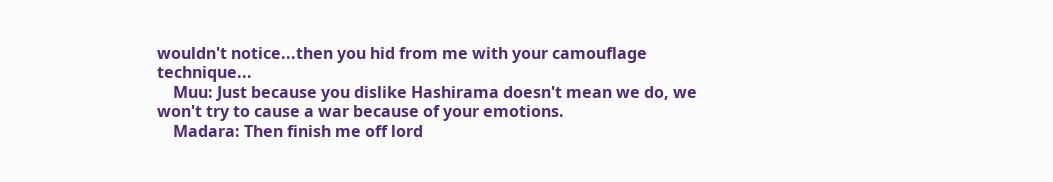wouldn't notice...then you hid from me with your camouflage technique...
    Muu: Just because you dislike Hashirama doesn't mean we do, we won't try to cause a war because of your emotions.
    Madara: Then finish me off lord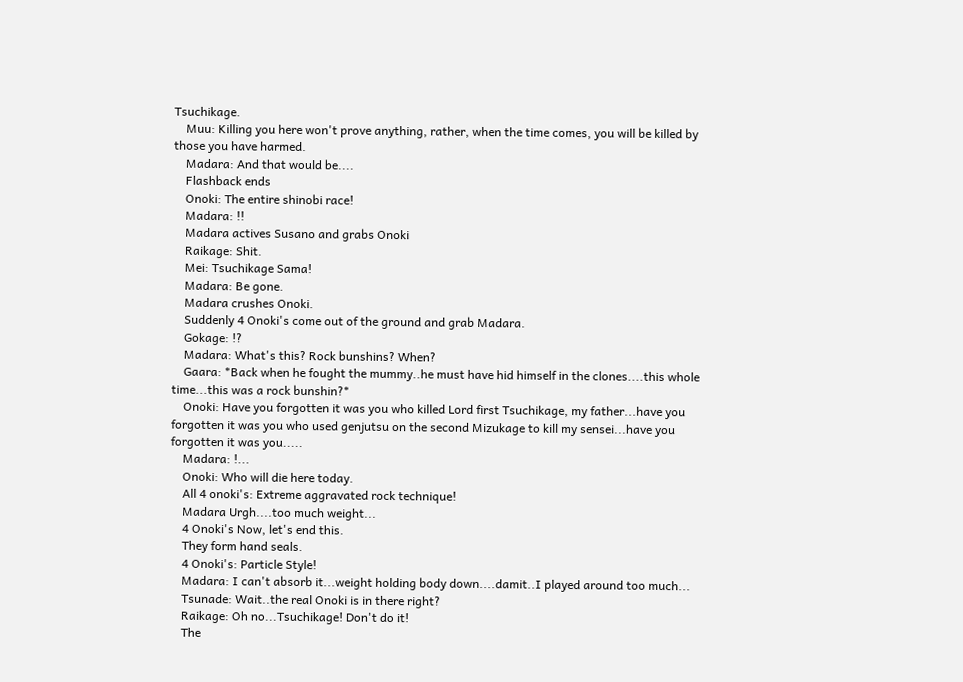Tsuchikage.
    Muu: Killing you here won't prove anything, rather, when the time comes, you will be killed by those you have harmed.
    Madara: And that would be....
    Flashback ends
    Onoki: The entire shinobi race!
    Madara: !!
    Madara actives Susano and grabs Onoki
    Raikage: Shit.
    Mei: Tsuchikage Sama!
    Madara: Be gone.
    Madara crushes Onoki.
    Suddenly 4 Onoki's come out of the ground and grab Madara.
    Gokage: !?
    Madara: What's this? Rock bunshins? When?
    Gaara: *Back when he fought the mummy..he must have hid himself in the clones....this whole time...this was a rock bunshin?*
    Onoki: Have you forgotten it was you who killed Lord first Tsuchikage, my father...have you forgotten it was you who used genjutsu on the second Mizukage to kill my sensei...have you forgotten it was you.....
    Madara: !...
    Onoki: Who will die here today.
    All 4 onoki's: Extreme aggravated rock technique!
    Madara Urgh....too much weight...
    4 Onoki's Now, let's end this.
    They form hand seals.
    4 Onoki's: Particle Style!
    Madara: I can't absorb it...weight holding body down....damit..I played around too much...
    Tsunade: Wait..the real Onoki is in there right?
    Raikage: Oh no...Tsuchikage! Don't do it!
    The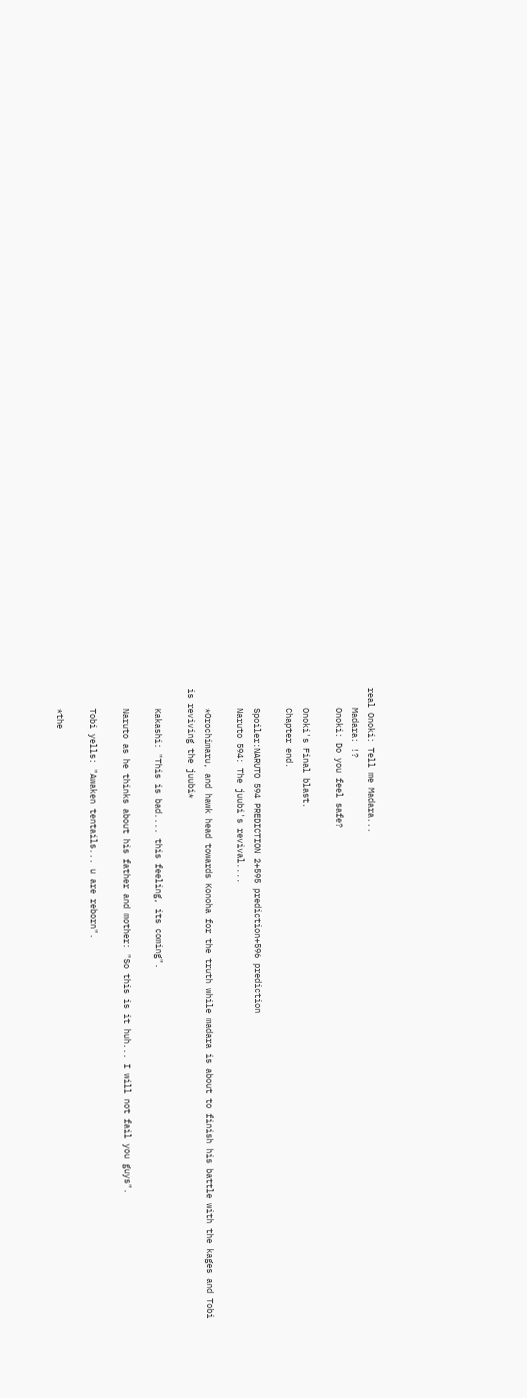real Onoki: Tell me Madara...
    Madara: !?
    Onoki: Do you feel safe?

    Onoki's Final blast.
    Chapter end.

    Spoiler:NARUTO 594 PREDICTION 2+595 prediction+596 prediction
    Naruto 594: The juubi's revival....

    *Orochimaru, and hawk head towards Konoha for the truth while madara is about to finish his battle with the kages and Tobi is reviving the juubi*

    Kakashi: "This is bad.... this feeling, its coming".

    Naruto as he thinks about his father and mother: "So this is it huh... I will not fail you guys".

    Tobi yells: "Awaken tentails... u are reborn".

    *the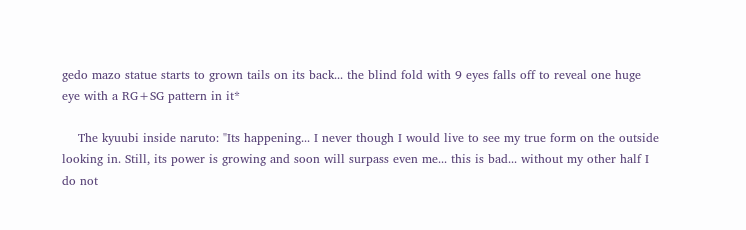gedo mazo statue starts to grown tails on its back... the blind fold with 9 eyes falls off to reveal one huge eye with a RG+SG pattern in it*

    The kyuubi inside naruto: "Its happening... I never though I would live to see my true form on the outside looking in. Still, its power is growing and soon will surpass even me... this is bad... without my other half I do not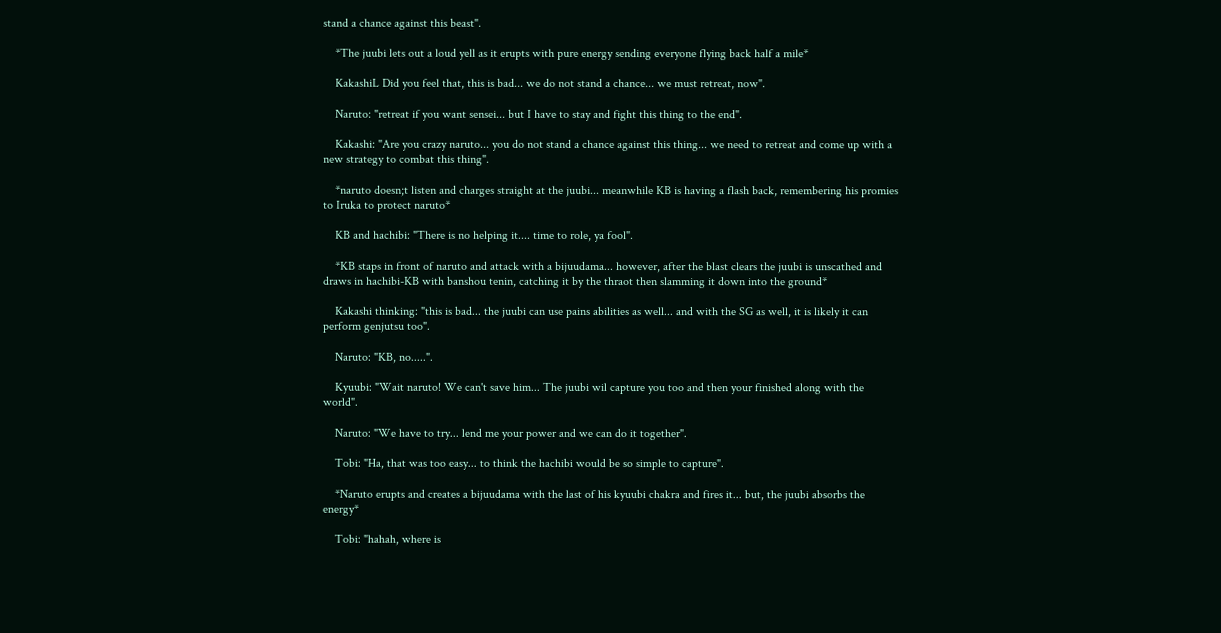stand a chance against this beast".

    *The juubi lets out a loud yell as it erupts with pure energy sending everyone flying back half a mile*

    KakashiL Did you feel that, this is bad... we do not stand a chance... we must retreat, now".

    Naruto: "retreat if you want sensei... but I have to stay and fight this thing to the end".

    Kakashi: "Are you crazy naruto... you do not stand a chance against this thing... we need to retreat and come up with a new strategy to combat this thing".

    *naruto doesn;t listen and charges straight at the juubi... meanwhile KB is having a flash back, remembering his promies to Iruka to protect naruto*

    KB and hachibi: "There is no helping it.... time to role, ya fool".

    *KB staps in front of naruto and attack with a bijuudama... however, after the blast clears the juubi is unscathed and draws in hachibi-KB with banshou tenin, catching it by the thraot then slamming it down into the ground*

    Kakashi thinking: "this is bad... the juubi can use pains abilities as well... and with the SG as well, it is likely it can perform genjutsu too".

    Naruto: "KB, no.....".

    Kyuubi: "Wait naruto! We can't save him... The juubi wil capture you too and then your finished along with the world".

    Naruto: "We have to try... lend me your power and we can do it together".

    Tobi: "Ha, that was too easy... to think the hachibi would be so simple to capture".

    *Naruto erupts and creates a bijuudama with the last of his kyuubi chakra and fires it... but, the juubi absorbs the energy*

    Tobi: "hahah, where is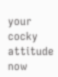your cocky attitude now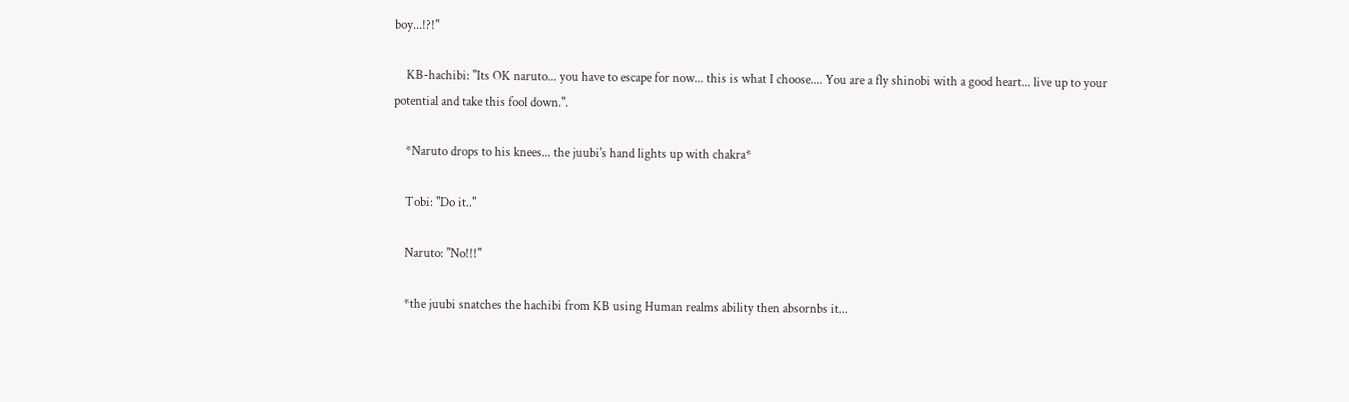boy...!?!"

    KB-hachibi: "Its OK naruto... you have to escape for now... this is what I choose.... You are a fly shinobi with a good heart... live up to your potential and take this fool down.".

    *Naruto drops to his knees... the juubi's hand lights up with chakra*

    Tobi: "Do it.."

    Naruto: "No!!!"

    *the juubi snatches the hachibi from KB using Human realms ability then absornbs it...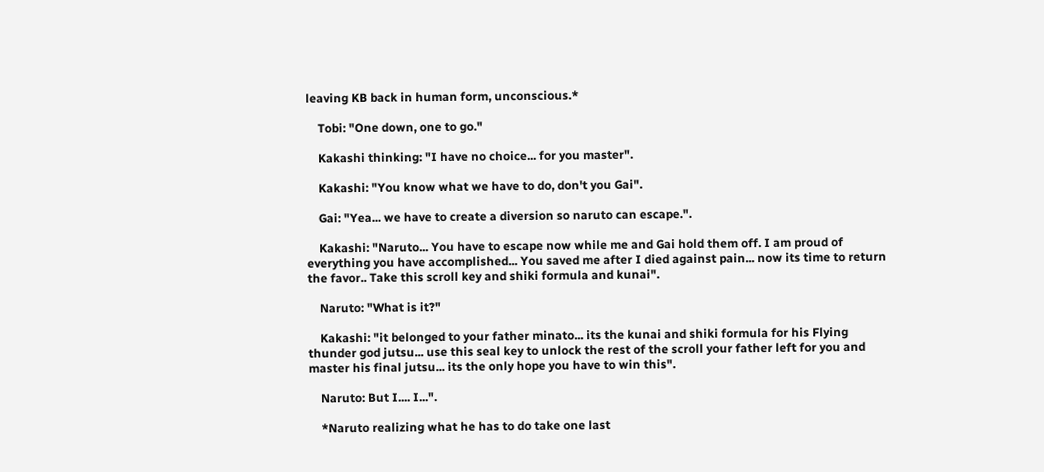leaving KB back in human form, unconscious.*

    Tobi: "One down, one to go."

    Kakashi thinking: "I have no choice... for you master".

    Kakashi: "You know what we have to do, don't you Gai".

    Gai: "Yea... we have to create a diversion so naruto can escape.".

    Kakashi: "Naruto... You have to escape now while me and Gai hold them off. I am proud of everything you have accomplished... You saved me after I died against pain... now its time to return the favor.. Take this scroll key and shiki formula and kunai".

    Naruto: "What is it?"

    Kakashi: "it belonged to your father minato... its the kunai and shiki formula for his Flying thunder god jutsu... use this seal key to unlock the rest of the scroll your father left for you and master his final jutsu... its the only hope you have to win this".

    Naruto: But I.... I...".

    *Naruto realizing what he has to do take one last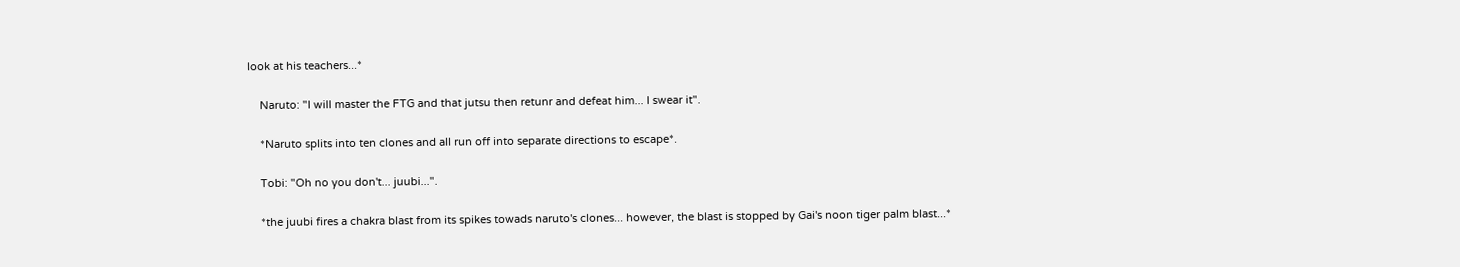look at his teachers...*

    Naruto: "I will master the FTG and that jutsu then retunr and defeat him... I swear it".

    *Naruto splits into ten clones and all run off into separate directions to escape*.

    Tobi: "Oh no you don't... juubi...".

    *the juubi fires a chakra blast from its spikes towads naruto's clones... however, the blast is stopped by Gai's noon tiger palm blast...*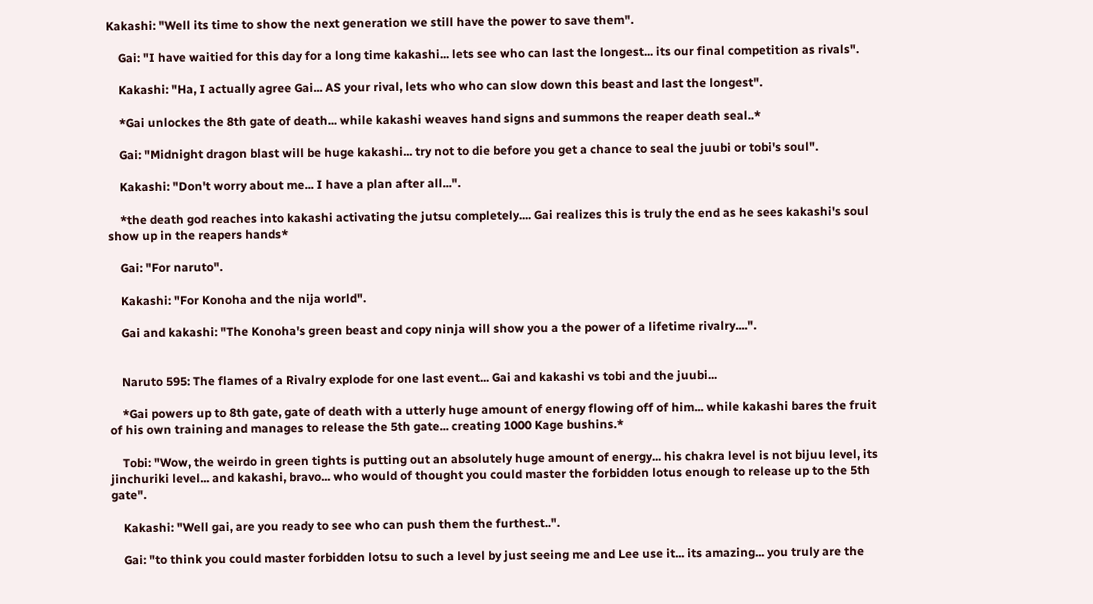Kakashi: "Well its time to show the next generation we still have the power to save them".

    Gai: "I have waitied for this day for a long time kakashi... lets see who can last the longest... its our final competition as rivals".

    Kakashi: "Ha, I actually agree Gai... AS your rival, lets who who can slow down this beast and last the longest".

    *Gai unlockes the 8th gate of death... while kakashi weaves hand signs and summons the reaper death seal..*

    Gai: "Midnight dragon blast will be huge kakashi... try not to die before you get a chance to seal the juubi or tobi's soul".

    Kakashi: "Don't worry about me... I have a plan after all...".

    *the death god reaches into kakashi activating the jutsu completely.... Gai realizes this is truly the end as he sees kakashi's soul show up in the reapers hands*

    Gai: "For naruto".

    Kakashi: "For Konoha and the nija world".

    Gai and kakashi: "The Konoha's green beast and copy ninja will show you a the power of a lifetime rivalry....".


    Naruto 595: The flames of a Rivalry explode for one last event... Gai and kakashi vs tobi and the juubi...

    *Gai powers up to 8th gate, gate of death with a utterly huge amount of energy flowing off of him... while kakashi bares the fruit of his own training and manages to release the 5th gate... creating 1000 Kage bushins.*

    Tobi: "Wow, the weirdo in green tights is putting out an absolutely huge amount of energy... his chakra level is not bijuu level, its jinchuriki level... and kakashi, bravo... who would of thought you could master the forbidden lotus enough to release up to the 5th gate".

    Kakashi: "Well gai, are you ready to see who can push them the furthest..".

    Gai: "to think you could master forbidden lotsu to such a level by just seeing me and Lee use it... its amazing... you truly are the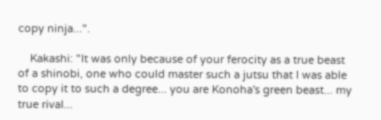copy ninja...".

    Kakashi: "It was only because of your ferocity as a true beast of a shinobi, one who could master such a jutsu that I was able to copy it to such a degree... you are Konoha's green beast... my true rival...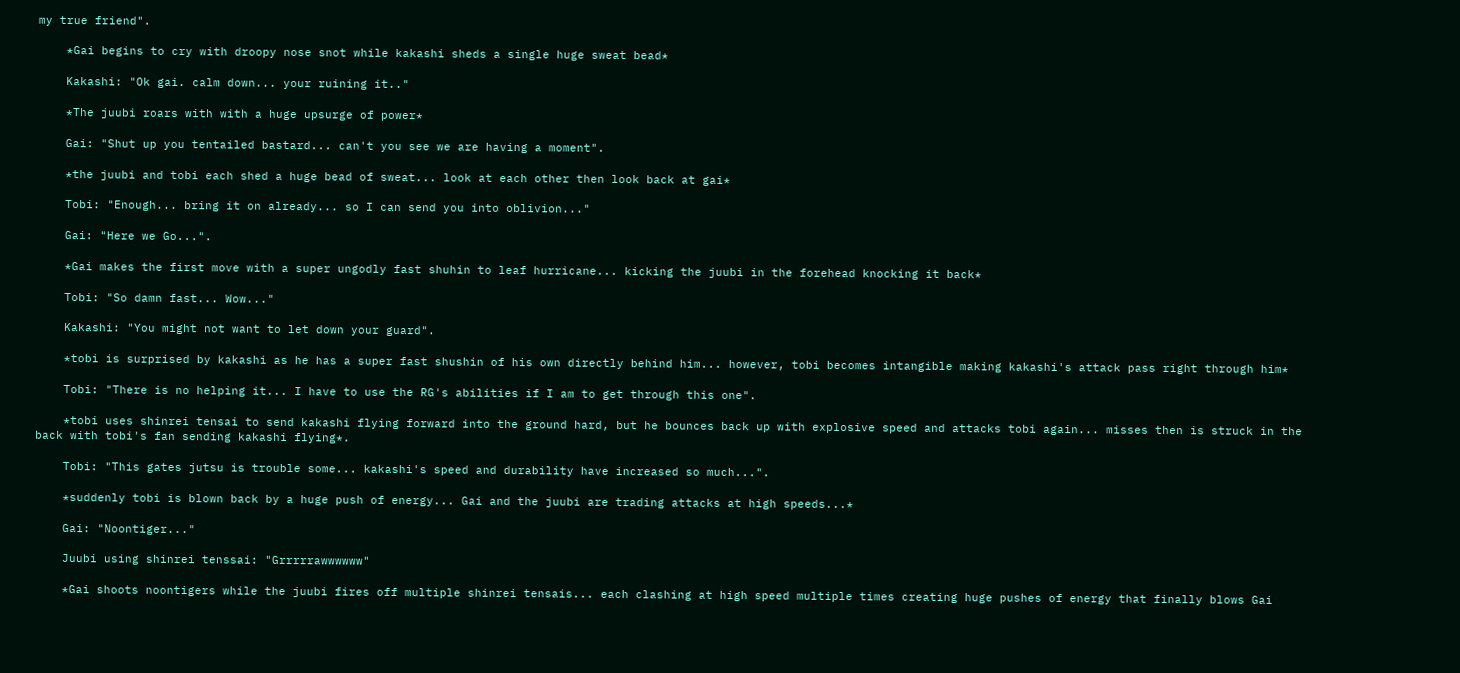my true friend".

    *Gai begins to cry with droopy nose snot while kakashi sheds a single huge sweat bead*

    Kakashi: "Ok gai. calm down... your ruining it.."

    *The juubi roars with with a huge upsurge of power*

    Gai: "Shut up you tentailed bastard... can't you see we are having a moment".

    *the juubi and tobi each shed a huge bead of sweat... look at each other then look back at gai*

    Tobi: "Enough... bring it on already... so I can send you into oblivion..."

    Gai: "Here we Go...".

    *Gai makes the first move with a super ungodly fast shuhin to leaf hurricane... kicking the juubi in the forehead knocking it back*

    Tobi: "So damn fast... Wow..."

    Kakashi: "You might not want to let down your guard".

    *tobi is surprised by kakashi as he has a super fast shushin of his own directly behind him... however, tobi becomes intangible making kakashi's attack pass right through him*

    Tobi: "There is no helping it... I have to use the RG's abilities if I am to get through this one".

    *tobi uses shinrei tensai to send kakashi flying forward into the ground hard, but he bounces back up with explosive speed and attacks tobi again... misses then is struck in the back with tobi's fan sending kakashi flying*.

    Tobi: "This gates jutsu is trouble some... kakashi's speed and durability have increased so much...".

    *suddenly tobi is blown back by a huge push of energy... Gai and the juubi are trading attacks at high speeds...*

    Gai: "Noontiger..."

    Juubi using shinrei tenssai: "Grrrrrawwwwww"

    *Gai shoots noontigers while the juubi fires off multiple shinrei tensais... each clashing at high speed multiple times creating huge pushes of energy that finally blows Gai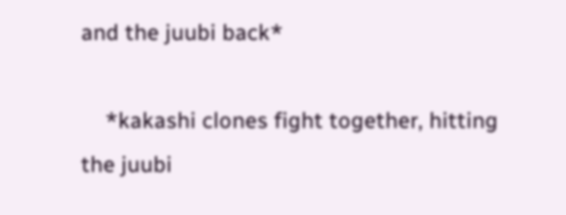and the juubi back*

    *kakashi clones fight together, hitting the juubi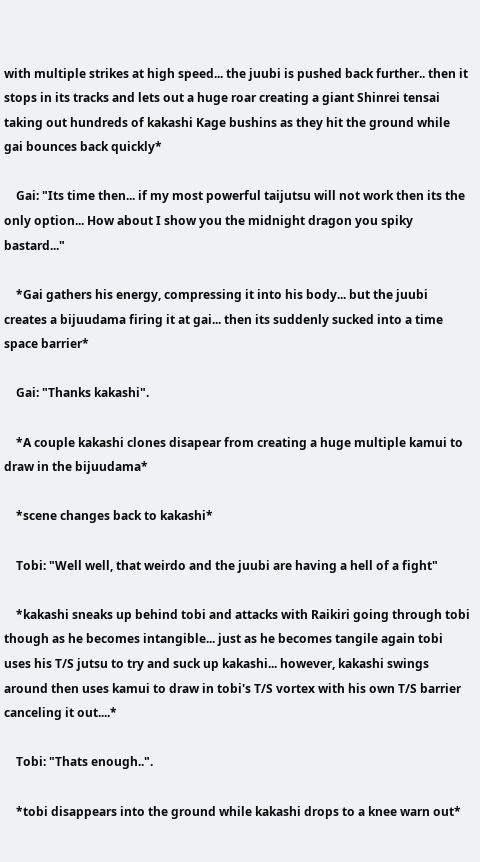with multiple strikes at high speed... the juubi is pushed back further.. then it stops in its tracks and lets out a huge roar creating a giant Shinrei tensai taking out hundreds of kakashi Kage bushins as they hit the ground while gai bounces back quickly*

    Gai: "Its time then... if my most powerful taijutsu will not work then its the only option... How about I show you the midnight dragon you spiky bastard..."

    *Gai gathers his energy, compressing it into his body... but the juubi creates a bijuudama firing it at gai... then its suddenly sucked into a time space barrier*

    Gai: "Thanks kakashi".

    *A couple kakashi clones disapear from creating a huge multiple kamui to draw in the bijuudama*

    *scene changes back to kakashi*

    Tobi: "Well well, that weirdo and the juubi are having a hell of a fight"

    *kakashi sneaks up behind tobi and attacks with Raikiri going through tobi though as he becomes intangible... just as he becomes tangile again tobi uses his T/S jutsu to try and suck up kakashi... however, kakashi swings around then uses kamui to draw in tobi's T/S vortex with his own T/S barrier canceling it out....*

    Tobi: "Thats enough..".

    *tobi disappears into the ground while kakashi drops to a knee warn out*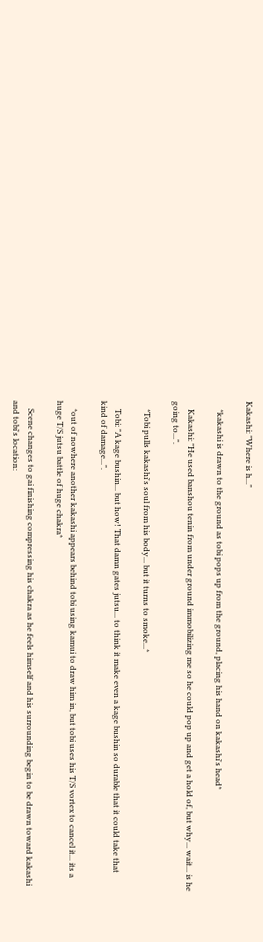Kakashi: "Where is h..."

    *kakashi is drawn to the ground as tobi pops up from the ground, placing his hand on kakashi's head*

    Kakashi: "He used banshou tenin from under ground immobilizing me so he could pop up and get a hold of, but why... wait... is he going to...".

    *Tobi pulls kakashi's soul from his body... but it turns to smoke...*

    Tobi: "A kage bushin... but how! That damn gates jutsu... to think it make even a kage bushin so durable that it could take that kind of damage...".

    *out of nowhere another kakashi appears behind tobi using kamui to draw him in, but tobi uses his T/S vortex to cancel it... its a huge T/S jutsu battle of huge chakra*

    Scene changes to gai finishing compressing his chakra as he feels himself and his surrounding begin to be drawn toward kakashi and tobi's location: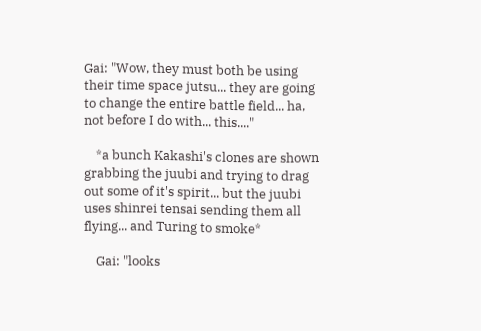Gai: "Wow, they must both be using their time space jutsu... they are going to change the entire battle field... ha, not before I do with... this...."

    *a bunch Kakashi's clones are shown grabbing the juubi and trying to drag out some of it's spirit... but the juubi uses shinrei tensai sending them all flying... and Turing to smoke*

    Gai: "looks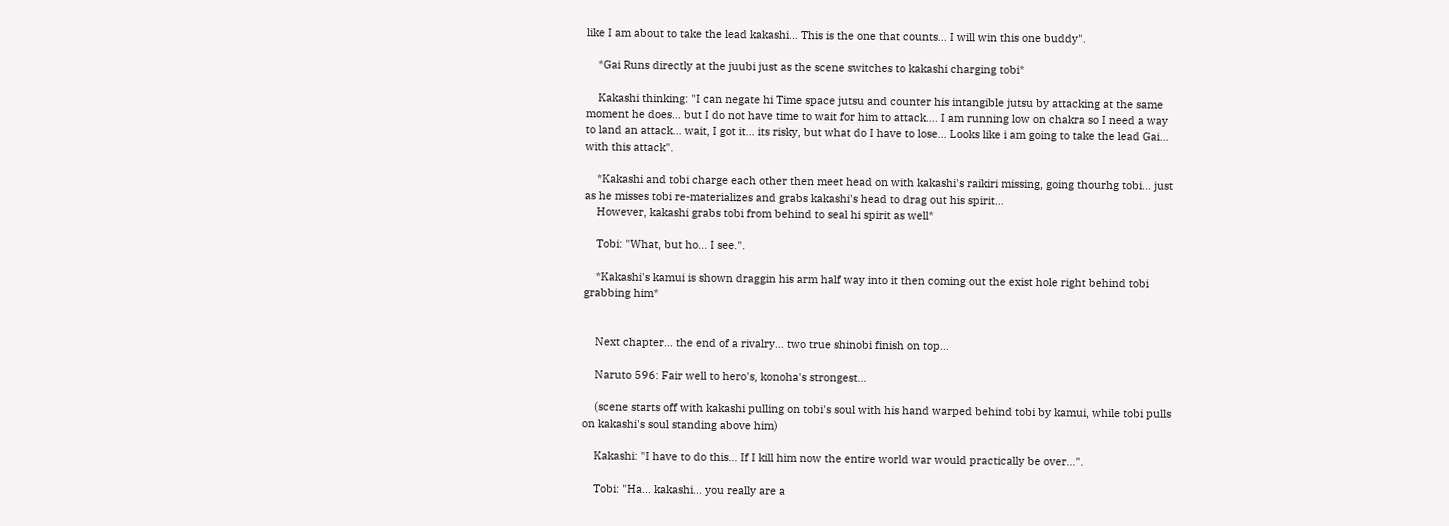like I am about to take the lead kakashi... This is the one that counts... I will win this one buddy".

    *Gai Runs directly at the juubi just as the scene switches to kakashi charging tobi*

    Kakashi thinking: "I can negate hi Time space jutsu and counter his intangible jutsu by attacking at the same moment he does... but I do not have time to wait for him to attack.... I am running low on chakra so I need a way to land an attack... wait, I got it... its risky, but what do I have to lose... Looks like i am going to take the lead Gai... with this attack".

    *Kakashi and tobi charge each other then meet head on with kakashi's raikiri missing, going thourhg tobi... just as he misses tobi re-materializes and grabs kakashi's head to drag out his spirit...
    However, kakashi grabs tobi from behind to seal hi spirit as well*

    Tobi: "What, but ho... I see.".

    *Kakashi's kamui is shown draggin his arm half way into it then coming out the exist hole right behind tobi grabbing him*


    Next chapter... the end of a rivalry... two true shinobi finish on top...

    Naruto 596: Fair well to hero's, konoha's strongest...

    (scene starts off with kakashi pulling on tobi's soul with his hand warped behind tobi by kamui, while tobi pulls on kakashi's soul standing above him)

    Kakashi: "I have to do this... If I kill him now the entire world war would practically be over...".

    Tobi: "Ha... kakashi... you really are a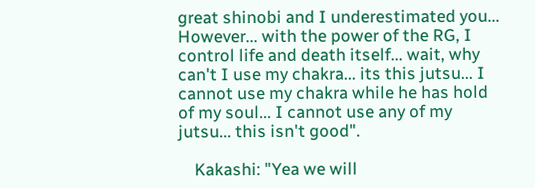great shinobi and I underestimated you... However... with the power of the RG, I control life and death itself... wait, why can't I use my chakra... its this jutsu... I cannot use my chakra while he has hold of my soul... I cannot use any of my jutsu... this isn't good".

    Kakashi: "Yea we will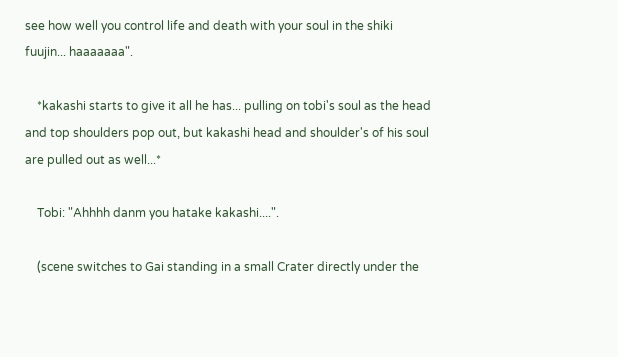see how well you control life and death with your soul in the shiki fuujin... haaaaaaa".

    *kakashi starts to give it all he has... pulling on tobi's soul as the head and top shoulders pop out, but kakashi head and shoulder's of his soul are pulled out as well...*

    Tobi: "Ahhhh danm you hatake kakashi....".

    (scene switches to Gai standing in a small Crater directly under the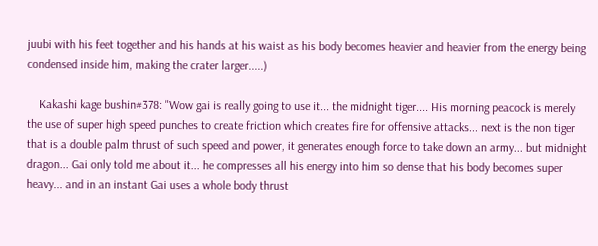juubi with his feet together and his hands at his waist as his body becomes heavier and heavier from the energy being condensed inside him, making the crater larger.....)

    Kakashi kage bushin#378: "Wow gai is really going to use it... the midnight tiger.... His morning peacock is merely the use of super high speed punches to create friction which creates fire for offensive attacks... next is the non tiger that is a double palm thrust of such speed and power, it generates enough force to take down an army... but midnight dragon... Gai only told me about it... he compresses all his energy into him so dense that his body becomes super heavy... and in an instant Gai uses a whole body thrust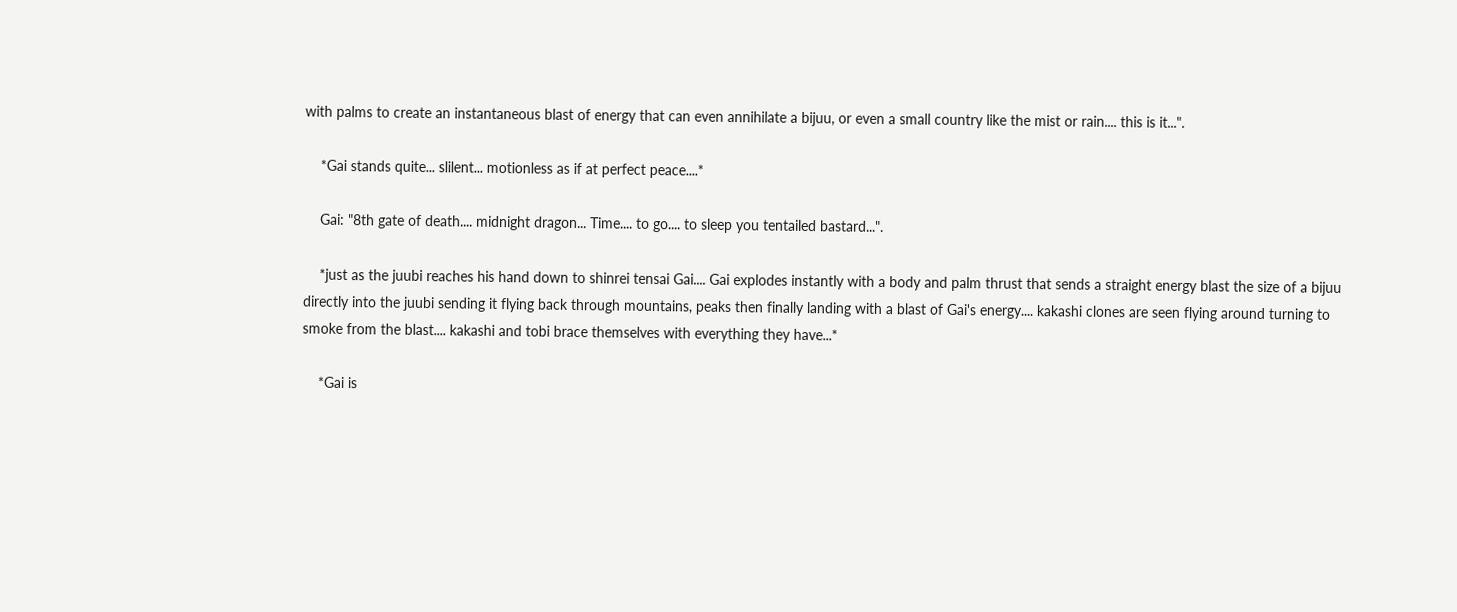with palms to create an instantaneous blast of energy that can even annihilate a bijuu, or even a small country like the mist or rain.... this is it...".

    *Gai stands quite... slilent... motionless as if at perfect peace....*

    Gai: "8th gate of death.... midnight dragon... Time.... to go.... to sleep you tentailed bastard...".

    *just as the juubi reaches his hand down to shinrei tensai Gai.... Gai explodes instantly with a body and palm thrust that sends a straight energy blast the size of a bijuu directly into the juubi sending it flying back through mountains, peaks then finally landing with a blast of Gai's energy.... kakashi clones are seen flying around turning to smoke from the blast.... kakashi and tobi brace themselves with everything they have...*

    *Gai is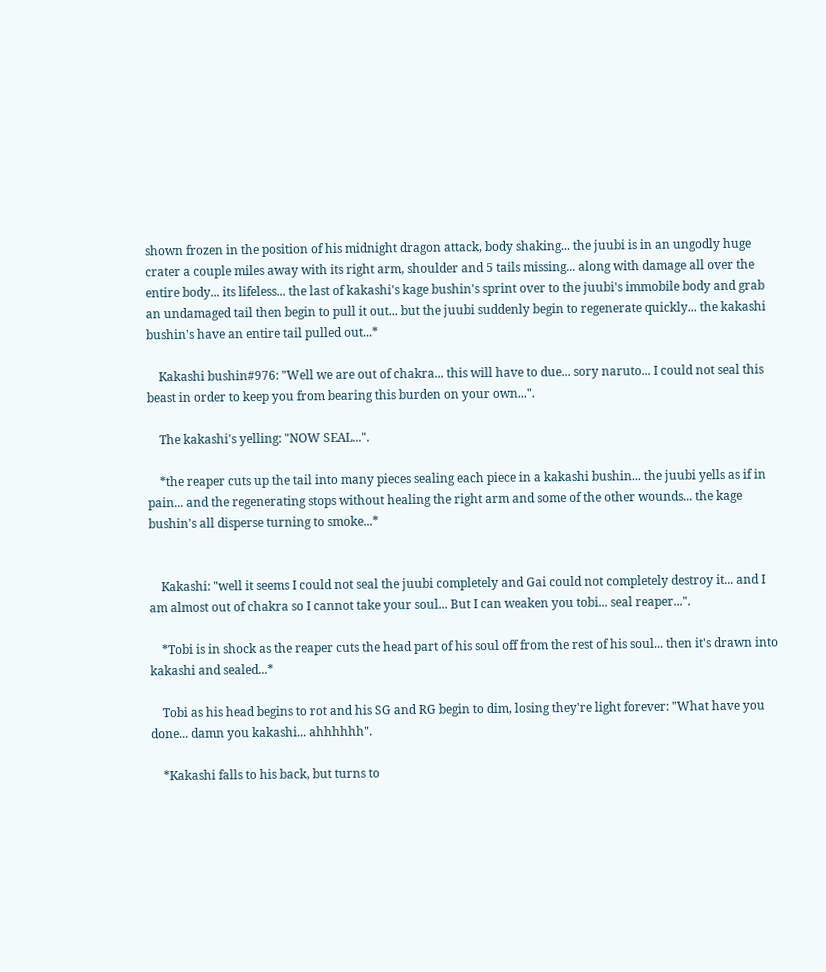shown frozen in the position of his midnight dragon attack, body shaking... the juubi is in an ungodly huge crater a couple miles away with its right arm, shoulder and 5 tails missing... along with damage all over the entire body... its lifeless... the last of kakashi's kage bushin's sprint over to the juubi's immobile body and grab an undamaged tail then begin to pull it out... but the juubi suddenly begin to regenerate quickly... the kakashi bushin's have an entire tail pulled out...*

    Kakashi bushin#976: "Well we are out of chakra... this will have to due... sory naruto... I could not seal this beast in order to keep you from bearing this burden on your own...".

    The kakashi's yelling: "NOW SEAL...".

    *the reaper cuts up the tail into many pieces sealing each piece in a kakashi bushin... the juubi yells as if in pain... and the regenerating stops without healing the right arm and some of the other wounds... the kage bushin's all disperse turning to smoke...*


    Kakashi: "well it seems I could not seal the juubi completely and Gai could not completely destroy it... and I am almost out of chakra so I cannot take your soul... But I can weaken you tobi... seal reaper...".

    *Tobi is in shock as the reaper cuts the head part of his soul off from the rest of his soul... then it's drawn into kakashi and sealed...*

    Tobi as his head begins to rot and his SG and RG begin to dim, losing they're light forever: "What have you done... damn you kakashi... ahhhhhh".

    *Kakashi falls to his back, but turns to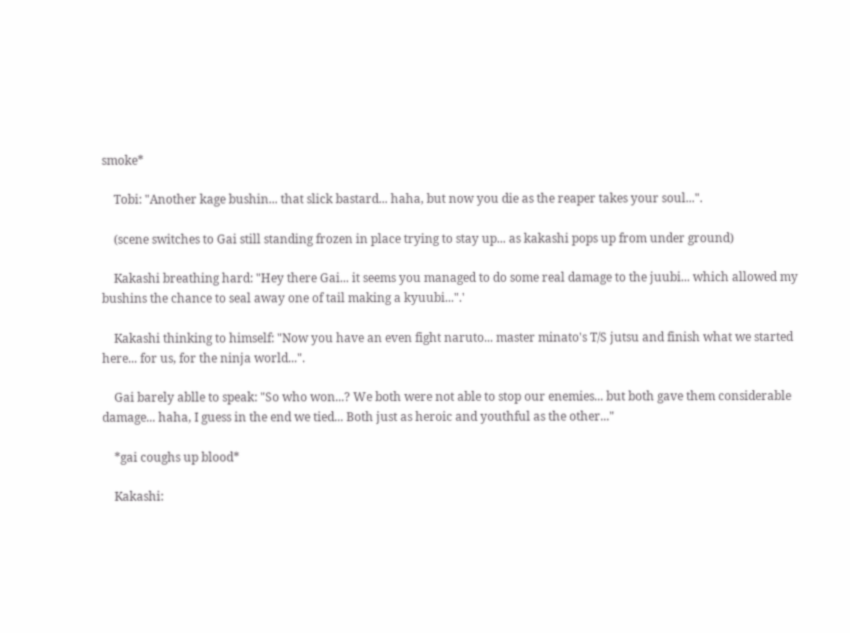smoke*

    Tobi: "Another kage bushin... that slick bastard... haha, but now you die as the reaper takes your soul...".

    (scene switches to Gai still standing frozen in place trying to stay up... as kakashi pops up from under ground)

    Kakashi breathing hard: "Hey there Gai... it seems you managed to do some real damage to the juubi... which allowed my bushins the chance to seal away one of tail making a kyuubi...".'

    Kakashi thinking to himself: "Now you have an even fight naruto... master minato's T/S jutsu and finish what we started here... for us, for the ninja world...".

    Gai barely ablle to speak: "So who won...? We both were not able to stop our enemies... but both gave them considerable damage... haha, I guess in the end we tied... Both just as heroic and youthful as the other..."

    *gai coughs up blood*

    Kakashi: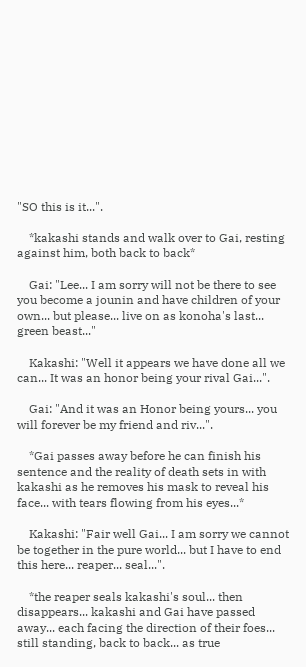"SO this is it...".

    *kakashi stands and walk over to Gai, resting against him, both back to back*

    Gai: "Lee... I am sorry will not be there to see you become a jounin and have children of your own... but please... live on as konoha's last... green beast..."

    Kakashi: "Well it appears we have done all we can... It was an honor being your rival Gai...".

    Gai: "And it was an Honor being yours... you will forever be my friend and riv...".

    *Gai passes away before he can finish his sentence and the reality of death sets in with kakashi as he removes his mask to reveal his face... with tears flowing from his eyes...*

    Kakashi: "Fair well Gai... I am sorry we cannot be together in the pure world... but I have to end this here... reaper... seal...".

    *the reaper seals kakashi's soul... then disappears... kakashi and Gai have passed away... each facing the direction of their foes... still standing, back to back... as true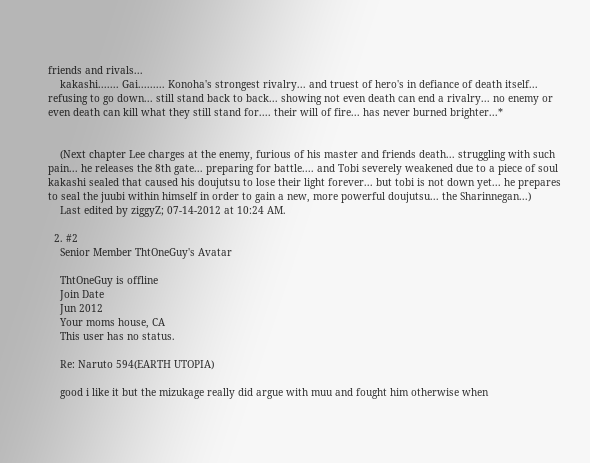friends and rivals...
    kakashi....... Gai......... Konoha's strongest rivalry... and truest of hero's in defiance of death itself... refusing to go down... still stand back to back... showing not even death can end a rivalry... no enemy or even death can kill what they still stand for.... their will of fire... has never burned brighter...*


    (Next chapter Lee charges at the enemy, furious of his master and friends death... struggling with such pain... he releases the 8th gate... preparing for battle.... and Tobi severely weakened due to a piece of soul kakashi sealed that caused his doujutsu to lose their light forever... but tobi is not down yet... he prepares to seal the juubi within himself in order to gain a new, more powerful doujutsu... the Sharinnegan...)
    Last edited by ziggyZ; 07-14-2012 at 10:24 AM.

  2. #2
    Senior Member ThtOneGuy's Avatar

    ThtOneGuy is offline
    Join Date
    Jun 2012
    Your moms house, CA
    This user has no status.

    Re: Naruto 594(EARTH UTOPIA)

    good i like it but the mizukage really did argue with muu and fought him otherwise when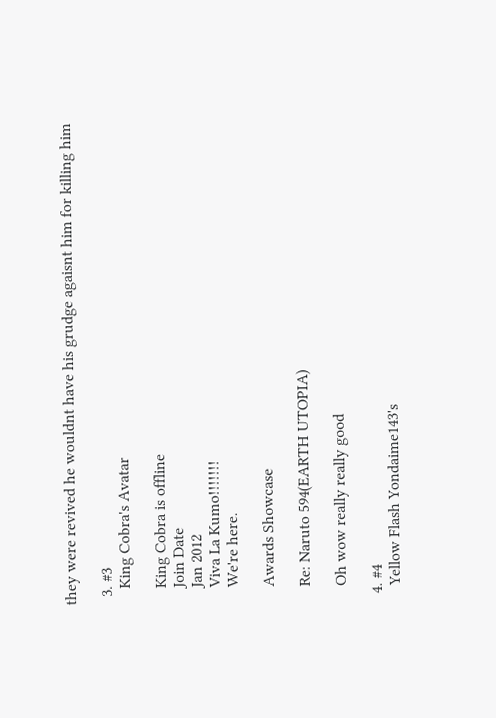they were revived he wouldnt have his grudge agaisnt him for killing him

  3. #3
    King Cobra's Avatar

    King Cobra is offline
    Join Date
    Jan 2012
    Viva La Kumo!!!!!!!
    We're here.

    Awards Showcase

    Re: Naruto 594(EARTH UTOPIA)

    Oh wow really really good

  4. #4
    Yellow Flash Yondaime143's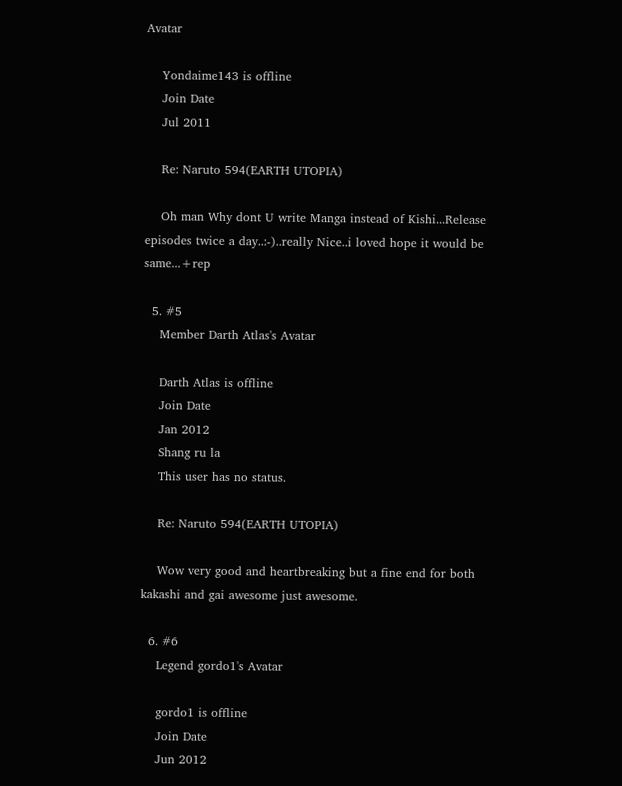Avatar

    Yondaime143 is offline
    Join Date
    Jul 2011

    Re: Naruto 594(EARTH UTOPIA)

    Oh man Why dont U write Manga instead of Kishi...Release episodes twice a day..:-)..really Nice..i loved hope it would be same...+rep

  5. #5
    Member Darth Atlas's Avatar

    Darth Atlas is offline
    Join Date
    Jan 2012
    Shang ru la
    This user has no status.

    Re: Naruto 594(EARTH UTOPIA)

    Wow very good and heartbreaking but a fine end for both kakashi and gai awesome just awesome.

  6. #6
    Legend gordo1's Avatar

    gordo1 is offline
    Join Date
    Jun 2012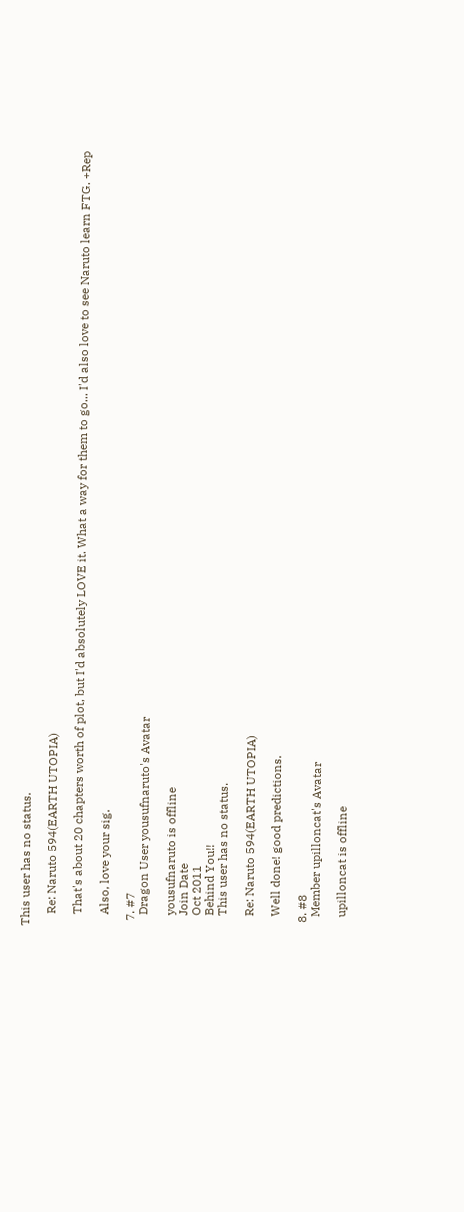This user has no status.

    Re: Naruto 594(EARTH UTOPIA)

    That's about 20 chapters worth of plot, but I'd absolutely LOVE it. What a way for them to go... I'd also love to see Naruto learn FTG. +Rep

    Also, love your sig.

  7. #7
    Dragon User yousufnaruto's Avatar

    yousufnaruto is offline
    Join Date
    Oct 2011
    Behind You!!
    This user has no status.

    Re: Naruto 594(EARTH UTOPIA)

    Well done! good predictions.

  8. #8
    Member upilloncat's Avatar

    upilloncat is offline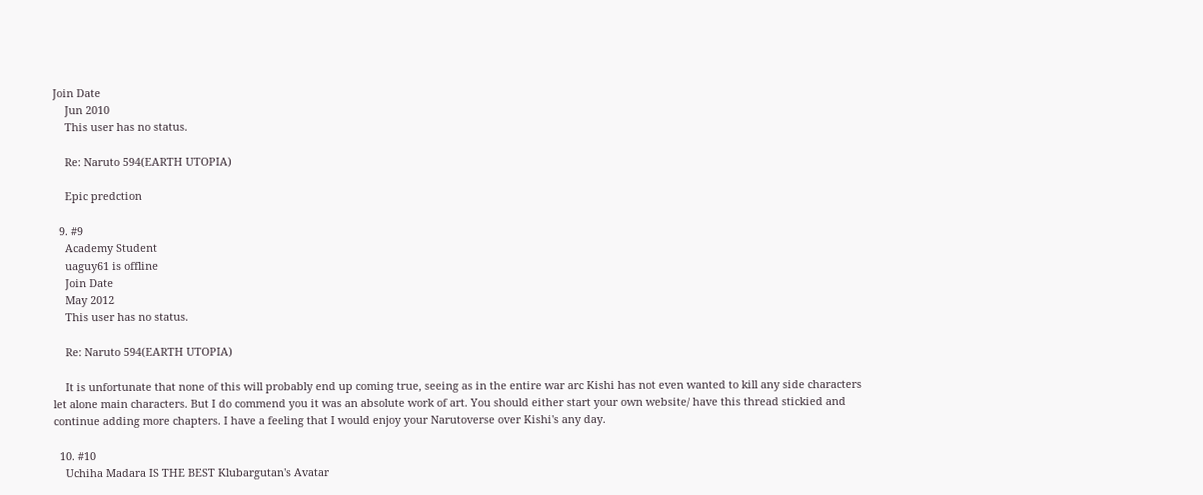Join Date
    Jun 2010
    This user has no status.

    Re: Naruto 594(EARTH UTOPIA)

    Epic predction

  9. #9
    Academy Student
    uaguy61 is offline
    Join Date
    May 2012
    This user has no status.

    Re: Naruto 594(EARTH UTOPIA)

    It is unfortunate that none of this will probably end up coming true, seeing as in the entire war arc Kishi has not even wanted to kill any side characters let alone main characters. But I do commend you it was an absolute work of art. You should either start your own website/ have this thread stickied and continue adding more chapters. I have a feeling that I would enjoy your Narutoverse over Kishi's any day.

  10. #10
    Uchiha Madara IS THE BEST Klubargutan's Avatar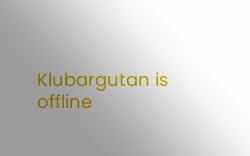Klubargutan is offline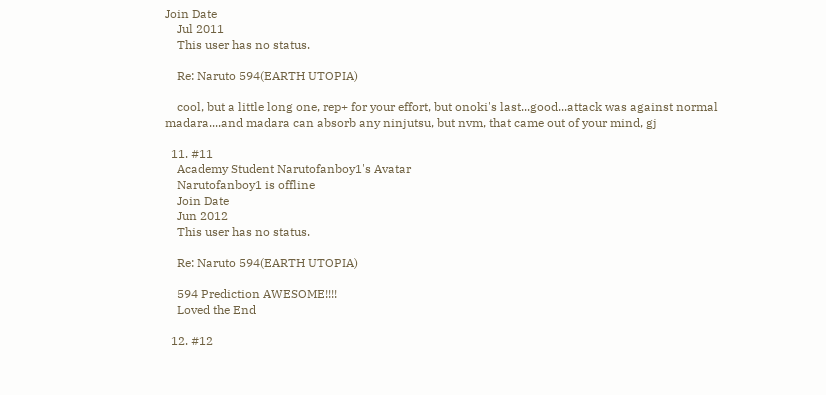Join Date
    Jul 2011
    This user has no status.

    Re: Naruto 594(EARTH UTOPIA)

    cool, but a little long one, rep+ for your effort, but onoki's last...good...attack was against normal madara....and madara can absorb any ninjutsu, but nvm, that came out of your mind, gj

  11. #11
    Academy Student Narutofanboy1's Avatar
    Narutofanboy1 is offline
    Join Date
    Jun 2012
    This user has no status.

    Re: Naruto 594(EARTH UTOPIA)

    594 Prediction AWESOME!!!!
    Loved the End

  12. #12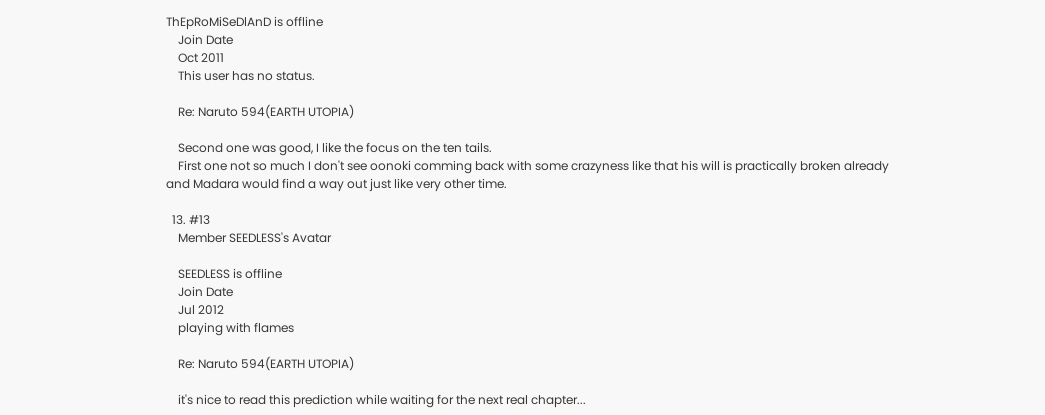ThEpRoMiSeDlAnD is offline
    Join Date
    Oct 2011
    This user has no status.

    Re: Naruto 594(EARTH UTOPIA)

    Second one was good, I like the focus on the ten tails.
    First one not so much I don't see oonoki comming back with some crazyness like that his will is practically broken already and Madara would find a way out just like very other time.

  13. #13
    Member SEEDLESS's Avatar

    SEEDLESS is offline
    Join Date
    Jul 2012
    playing with flames

    Re: Naruto 594(EARTH UTOPIA)

    it's nice to read this prediction while waiting for the next real chapter...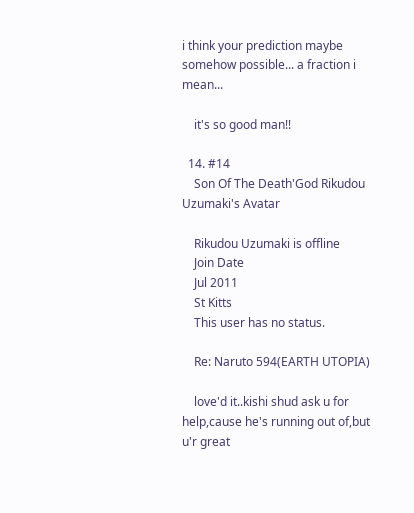i think your prediction maybe somehow possible... a fraction i mean...

    it's so good man!!

  14. #14
    Son Of The Death'God Rikudou Uzumaki's Avatar

    Rikudou Uzumaki is offline
    Join Date
    Jul 2011
    St Kitts
    This user has no status.

    Re: Naruto 594(EARTH UTOPIA)

    love'd it..kishi shud ask u for help,cause he's running out of,but u'r great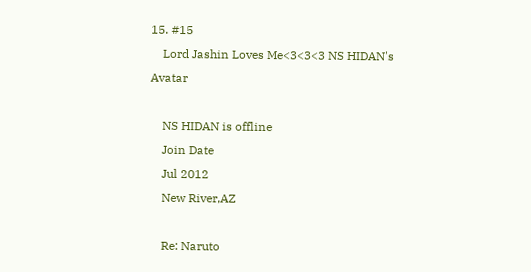15. #15
    Lord Jashin Loves Me<3<3<3 NS HIDAN's Avatar

    NS HIDAN is offline
    Join Date
    Jul 2012
    New River,AZ

    Re: Naruto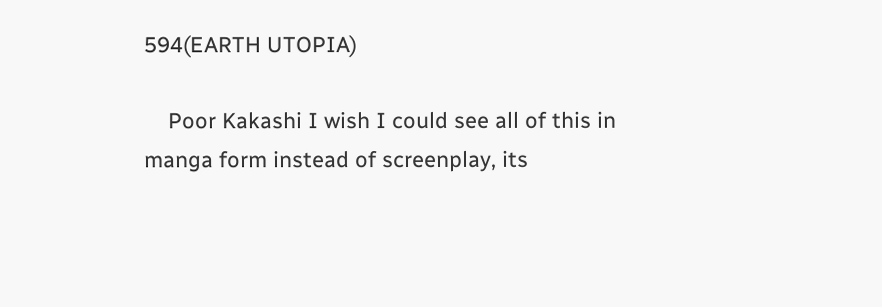594(EARTH UTOPIA)

    Poor Kakashi I wish I could see all of this in manga form instead of screenplay, its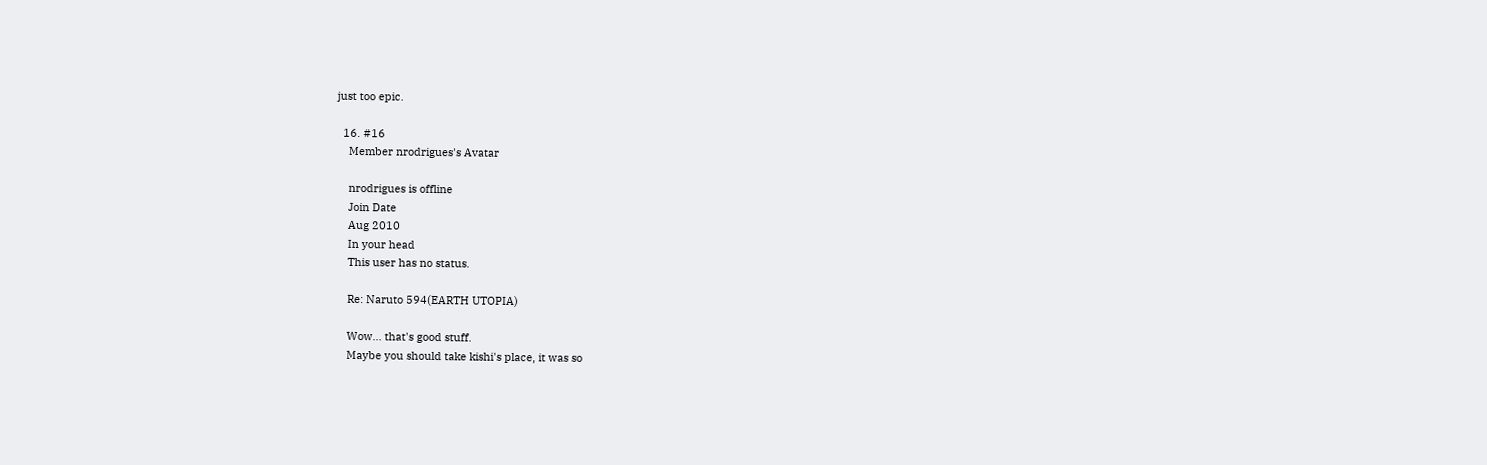just too epic.

  16. #16
    Member nrodrigues's Avatar

    nrodrigues is offline
    Join Date
    Aug 2010
    In your head
    This user has no status.

    Re: Naruto 594(EARTH UTOPIA)

    Wow... that's good stuff.
    Maybe you should take kishi's place, it was so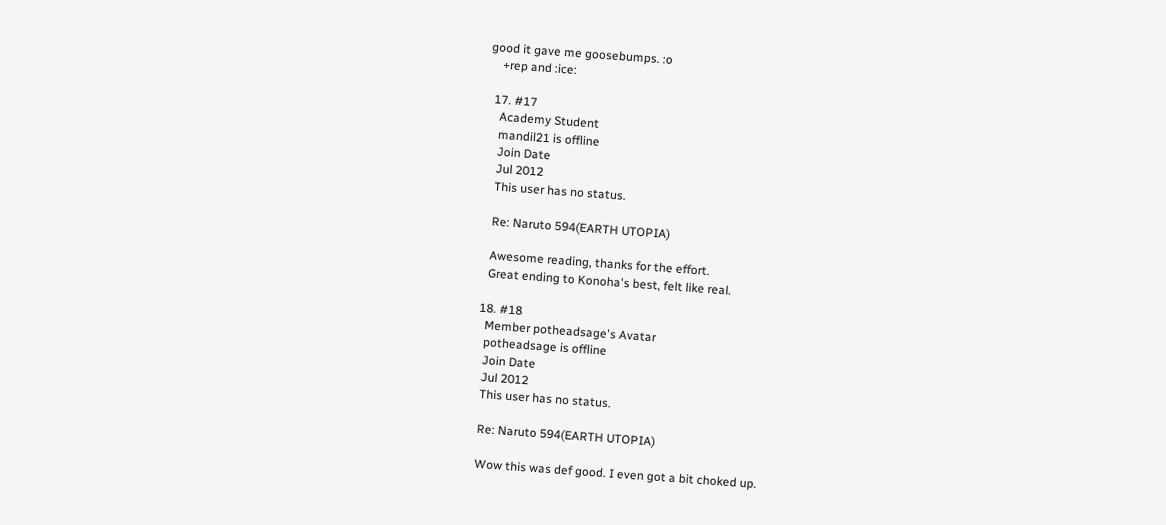good it gave me goosebumps. :o
    +rep and :ice:

  17. #17
    Academy Student
    mandil21 is offline
    Join Date
    Jul 2012
    This user has no status.

    Re: Naruto 594(EARTH UTOPIA)

    Awesome reading, thanks for the effort.
    Great ending to Konoha's best, felt like real.

  18. #18
    Member potheadsage's Avatar
    potheadsage is offline
    Join Date
    Jul 2012
    This user has no status.

    Re: Naruto 594(EARTH UTOPIA)

    Wow this was def good. I even got a bit choked up.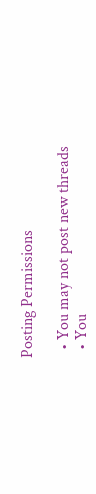Posting Permissions

  • You may not post new threads
  • You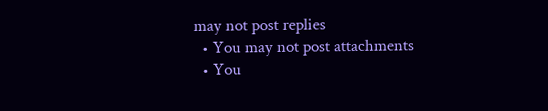may not post replies
  • You may not post attachments
  • You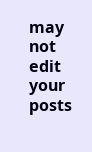may not edit your posts